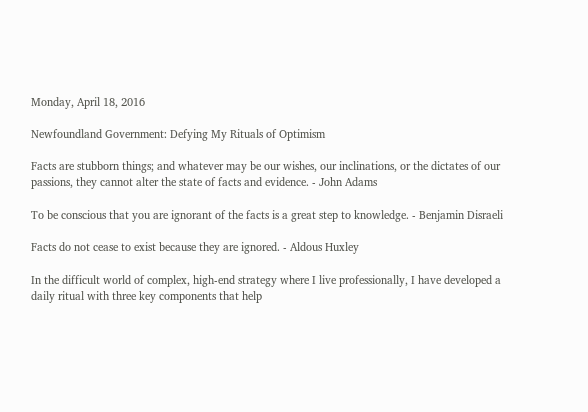Monday, April 18, 2016

Newfoundland Government: Defying My Rituals of Optimism

Facts are stubborn things; and whatever may be our wishes, our inclinations, or the dictates of our passions, they cannot alter the state of facts and evidence. - John Adams

To be conscious that you are ignorant of the facts is a great step to knowledge. - Benjamin Disraeli

Facts do not cease to exist because they are ignored. - Aldous Huxley

In the difficult world of complex, high-end strategy where I live professionally, I have developed a daily ritual with three key components that help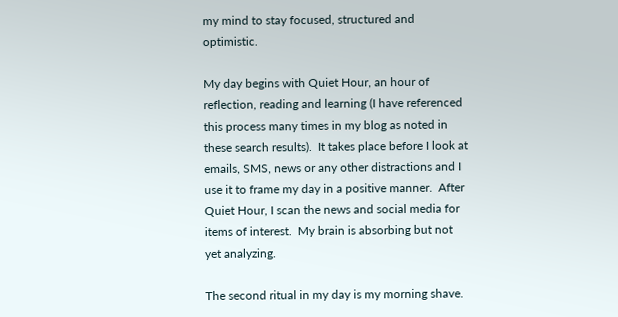my mind to stay focused, structured and optimistic.

My day begins with Quiet Hour, an hour of reflection, reading and learning (I have referenced this process many times in my blog as noted in these search results).  It takes place before I look at emails, SMS, news or any other distractions and I use it to frame my day in a positive manner.  After Quiet Hour, I scan the news and social media for items of interest.  My brain is absorbing but not yet analyzing.

The second ritual in my day is my morning shave.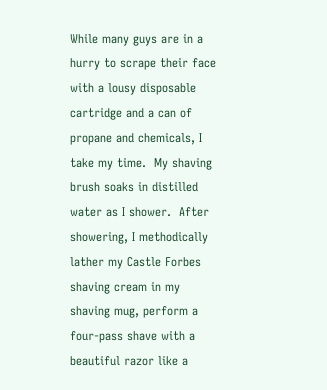While many guys are in a hurry to scrape their face with a lousy disposable cartridge and a can of propane and chemicals, I take my time.  My shaving brush soaks in distilled water as I shower.  After showering, I methodically lather my Castle Forbes shaving cream in my shaving mug, perform a four-pass shave with a beautiful razor like a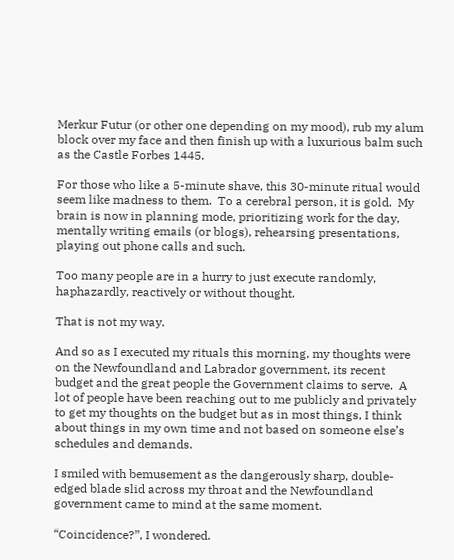Merkur Futur (or other one depending on my mood), rub my alum block over my face and then finish up with a luxurious balm such as the Castle Forbes 1445.

For those who like a 5-minute shave, this 30-minute ritual would seem like madness to them.  To a cerebral person, it is gold.  My brain is now in planning mode, prioritizing work for the day, mentally writing emails (or blogs), rehearsing presentations, playing out phone calls and such.

Too many people are in a hurry to just execute randomly, haphazardly, reactively or without thought.

That is not my way.

And so as I executed my rituals this morning, my thoughts were on the Newfoundland and Labrador government, its recent budget and the great people the Government claims to serve.  A lot of people have been reaching out to me publicly and privately to get my thoughts on the budget but as in most things, I think about things in my own time and not based on someone else’s schedules and demands.

I smiled with bemusement as the dangerously sharp, double-edged blade slid across my throat and the Newfoundland government came to mind at the same moment.

“Coincidence?”, I wondered.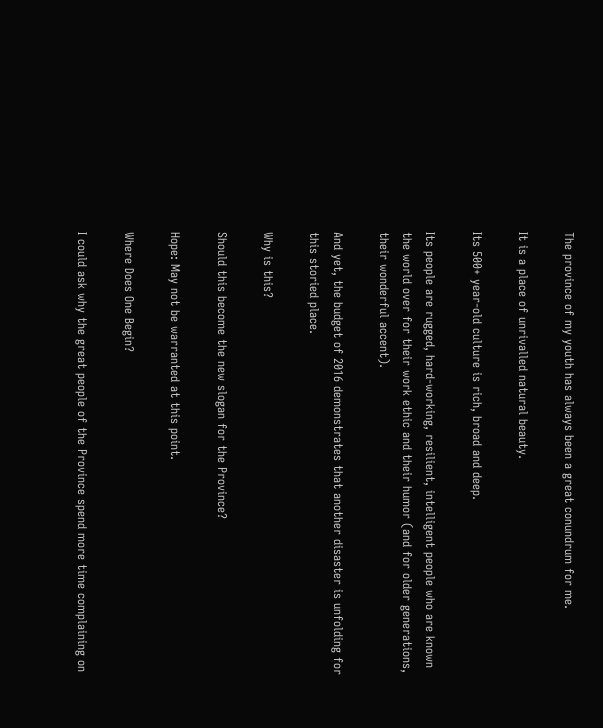The province of my youth has always been a great conundrum for me.

It is a place of unrivalled natural beauty.

Its 500+ year-old culture is rich, broad and deep.

Its people are rugged, hard-working, resilient, intelligent people who are known the world over for their work ethic and their humor (and for older generations, their wonderful accent).

And yet, the budget of 2016 demonstrates that another disaster is unfolding for this storied place.

Why is this?

Should this become the new slogan for the Province?

Hope: May not be warranted at this point.

Where Does One Begin?

I could ask why the great people of the Province spend more time complaining on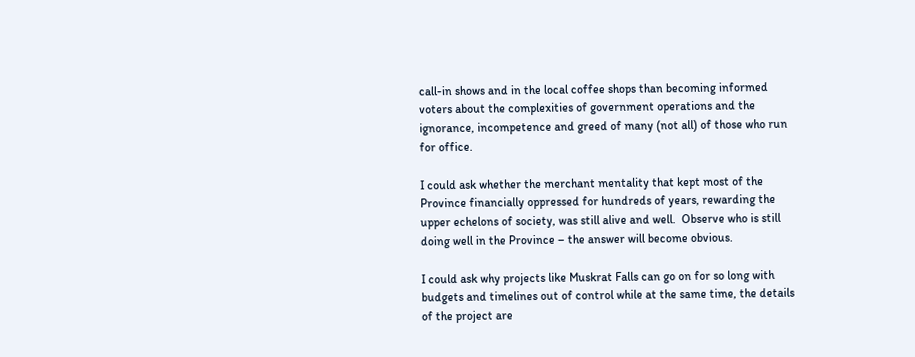call-in shows and in the local coffee shops than becoming informed voters about the complexities of government operations and the ignorance, incompetence and greed of many (not all) of those who run for office.

I could ask whether the merchant mentality that kept most of the Province financially oppressed for hundreds of years, rewarding the upper echelons of society, was still alive and well.  Observe who is still doing well in the Province – the answer will become obvious.

I could ask why projects like Muskrat Falls can go on for so long with budgets and timelines out of control while at the same time, the details of the project are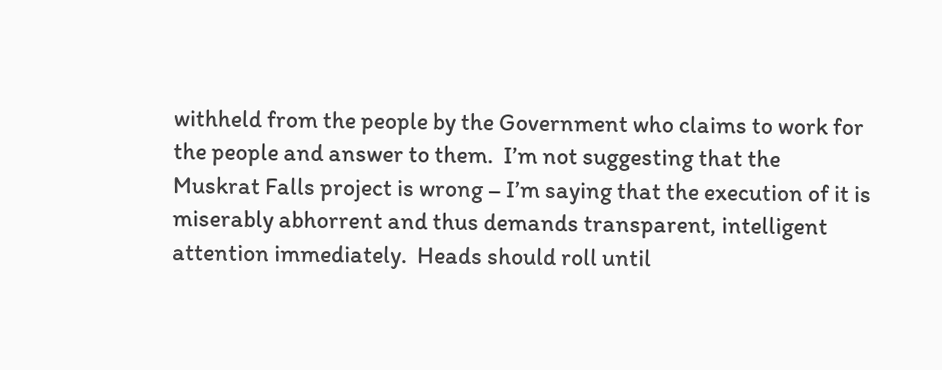withheld from the people by the Government who claims to work for the people and answer to them.  I’m not suggesting that the Muskrat Falls project is wrong – I’m saying that the execution of it is miserably abhorrent and thus demands transparent, intelligent attention immediately.  Heads should roll until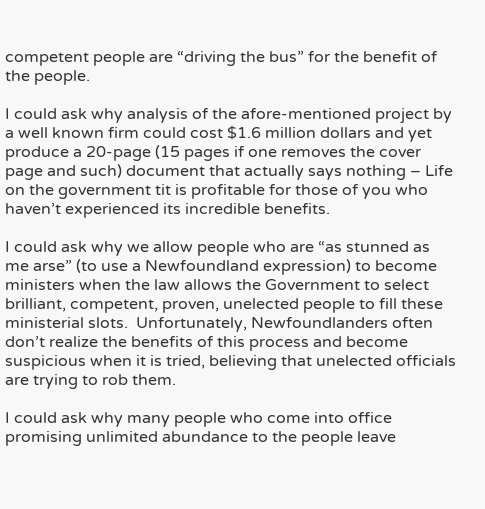competent people are “driving the bus” for the benefit of the people.

I could ask why analysis of the afore-mentioned project by a well known firm could cost $1.6 million dollars and yet produce a 20-page (15 pages if one removes the cover page and such) document that actually says nothing – Life on the government tit is profitable for those of you who haven’t experienced its incredible benefits.

I could ask why we allow people who are “as stunned as me arse” (to use a Newfoundland expression) to become ministers when the law allows the Government to select brilliant, competent, proven, unelected people to fill these ministerial slots.  Unfortunately, Newfoundlanders often don’t realize the benefits of this process and become suspicious when it is tried, believing that unelected officials are trying to rob them.

I could ask why many people who come into office promising unlimited abundance to the people leave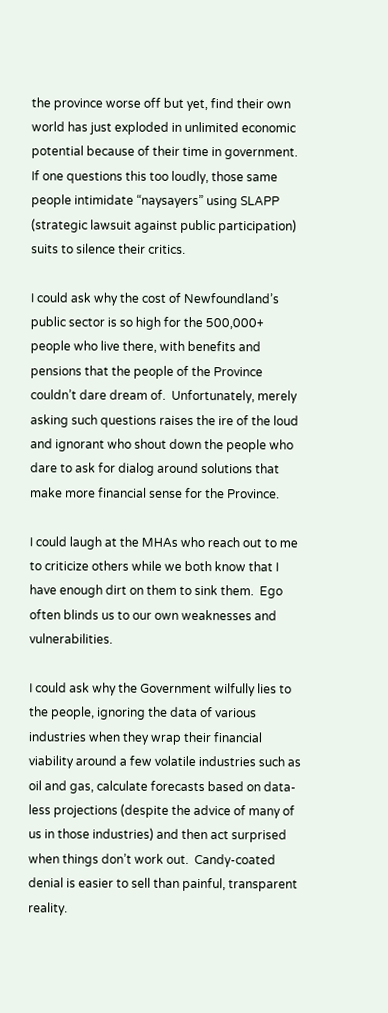the province worse off but yet, find their own world has just exploded in unlimited economic potential because of their time in government.  If one questions this too loudly, those same people intimidate “naysayers” using SLAPP (strategic lawsuit against public participation) suits to silence their critics.

I could ask why the cost of Newfoundland’s public sector is so high for the 500,000+ people who live there, with benefits and pensions that the people of the Province couldn’t dare dream of.  Unfortunately, merely asking such questions raises the ire of the loud and ignorant who shout down the people who dare to ask for dialog around solutions that make more financial sense for the Province.

I could laugh at the MHAs who reach out to me to criticize others while we both know that I have enough dirt on them to sink them.  Ego often blinds us to our own weaknesses and vulnerabilities.

I could ask why the Government wilfully lies to the people, ignoring the data of various industries when they wrap their financial viability around a few volatile industries such as oil and gas, calculate forecasts based on data-less projections (despite the advice of many of us in those industries) and then act surprised when things don’t work out.  Candy-coated denial is easier to sell than painful, transparent reality.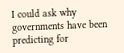I could ask why governments have been predicting for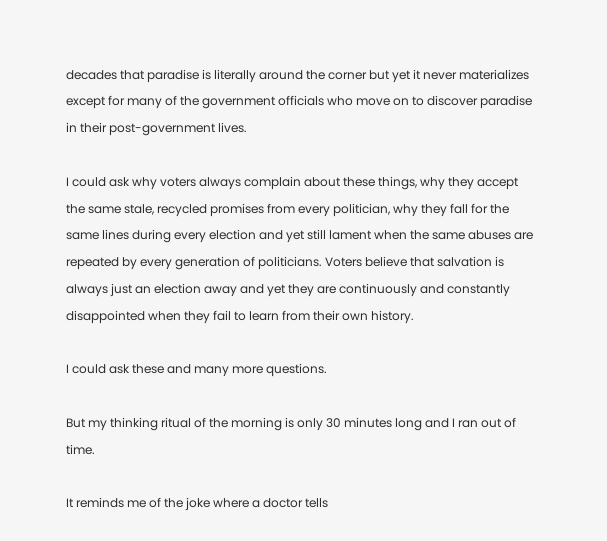decades that paradise is literally around the corner but yet it never materializes except for many of the government officials who move on to discover paradise in their post-government lives.

I could ask why voters always complain about these things, why they accept the same stale, recycled promises from every politician, why they fall for the same lines during every election and yet still lament when the same abuses are repeated by every generation of politicians. Voters believe that salvation is always just an election away and yet they are continuously and constantly disappointed when they fail to learn from their own history.

I could ask these and many more questions.

But my thinking ritual of the morning is only 30 minutes long and I ran out of time.

It reminds me of the joke where a doctor tells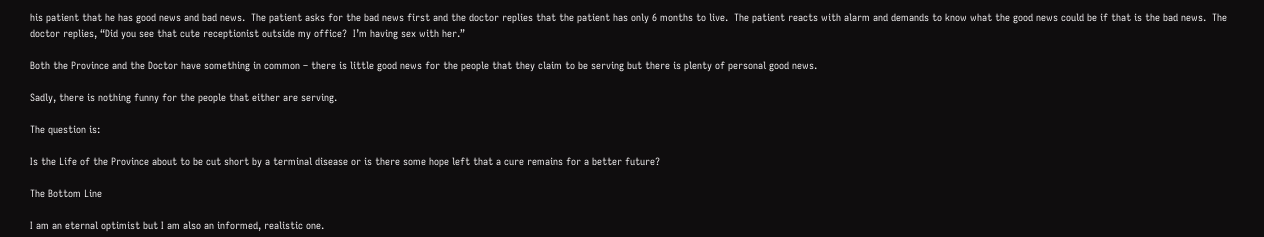his patient that he has good news and bad news.  The patient asks for the bad news first and the doctor replies that the patient has only 6 months to live.  The patient reacts with alarm and demands to know what the good news could be if that is the bad news.  The doctor replies, “Did you see that cute receptionist outside my office?  I’m having sex with her.”

Both the Province and the Doctor have something in common – there is little good news for the people that they claim to be serving but there is plenty of personal good news.

Sadly, there is nothing funny for the people that either are serving.

The question is:

Is the Life of the Province about to be cut short by a terminal disease or is there some hope left that a cure remains for a better future?

The Bottom Line

I am an eternal optimist but I am also an informed, realistic one.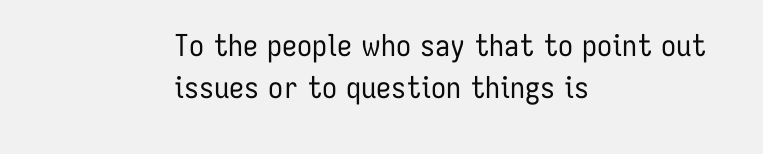To the people who say that to point out issues or to question things is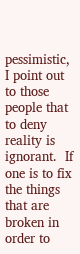pessimistic, I point out to those people that to deny reality is ignorant.  If one is to fix the things that are broken in order to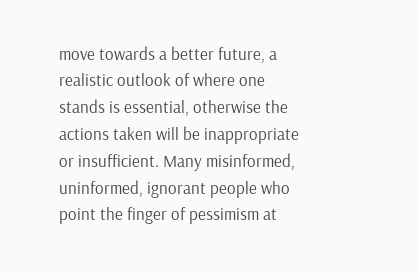move towards a better future, a realistic outlook of where one stands is essential, otherwise the actions taken will be inappropriate or insufficient. Many misinformed, uninformed, ignorant people who point the finger of pessimism at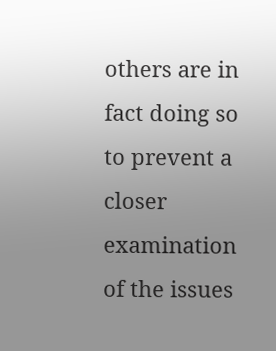others are in fact doing so to prevent a closer examination of the issues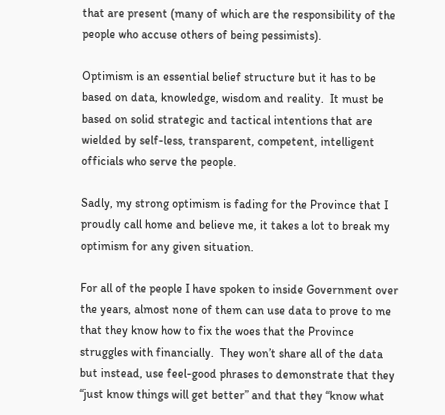that are present (many of which are the responsibility of the people who accuse others of being pessimists).

Optimism is an essential belief structure but it has to be based on data, knowledge, wisdom and reality.  It must be based on solid strategic and tactical intentions that are wielded by self-less, transparent, competent, intelligent officials who serve the people.

Sadly, my strong optimism is fading for the Province that I proudly call home and believe me, it takes a lot to break my optimism for any given situation.

For all of the people I have spoken to inside Government over the years, almost none of them can use data to prove to me that they know how to fix the woes that the Province struggles with financially.  They won’t share all of the data but instead, use feel-good phrases to demonstrate that they “just know things will get better” and that they “know what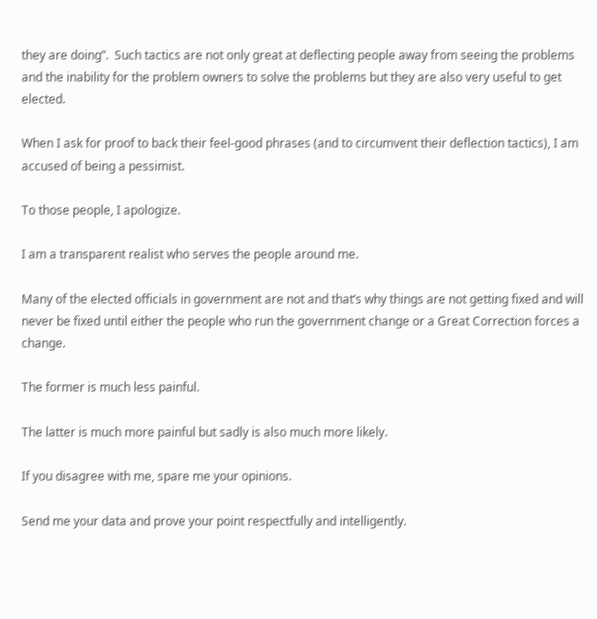they are doing”.  Such tactics are not only great at deflecting people away from seeing the problems and the inability for the problem owners to solve the problems but they are also very useful to get elected.

When I ask for proof to back their feel-good phrases (and to circumvent their deflection tactics), I am accused of being a pessimist.

To those people, I apologize.

I am a transparent realist who serves the people around me.

Many of the elected officials in government are not and that’s why things are not getting fixed and will never be fixed until either the people who run the government change or a Great Correction forces a change.

The former is much less painful.

The latter is much more painful but sadly is also much more likely.

If you disagree with me, spare me your opinions.

Send me your data and prove your point respectfully and intelligently.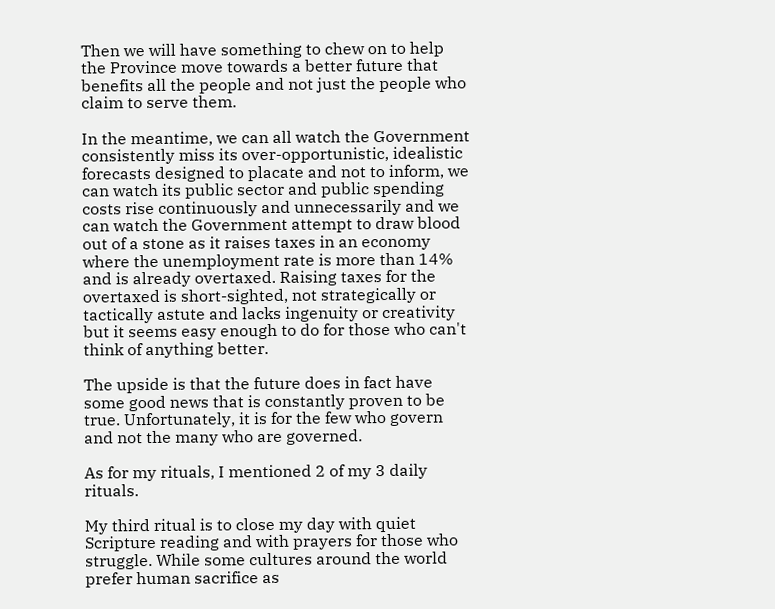Then we will have something to chew on to help the Province move towards a better future that benefits all the people and not just the people who claim to serve them.

In the meantime, we can all watch the Government consistently miss its over-opportunistic, idealistic forecasts designed to placate and not to inform, we can watch its public sector and public spending costs rise continuously and unnecessarily and we can watch the Government attempt to draw blood out of a stone as it raises taxes in an economy where the unemployment rate is more than 14% and is already overtaxed. Raising taxes for the overtaxed is short-sighted, not strategically or tactically astute and lacks ingenuity or creativity but it seems easy enough to do for those who can't think of anything better.

The upside is that the future does in fact have some good news that is constantly proven to be true. Unfortunately, it is for the few who govern and not the many who are governed.

As for my rituals, I mentioned 2 of my 3 daily rituals.

My third ritual is to close my day with quiet Scripture reading and with prayers for those who struggle. While some cultures around the world prefer human sacrifice as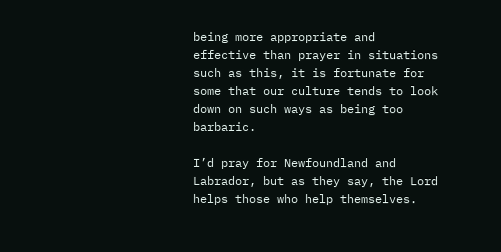being more appropriate and effective than prayer in situations such as this, it is fortunate for some that our culture tends to look down on such ways as being too barbaric.

I’d pray for Newfoundland and Labrador, but as they say, the Lord helps those who help themselves.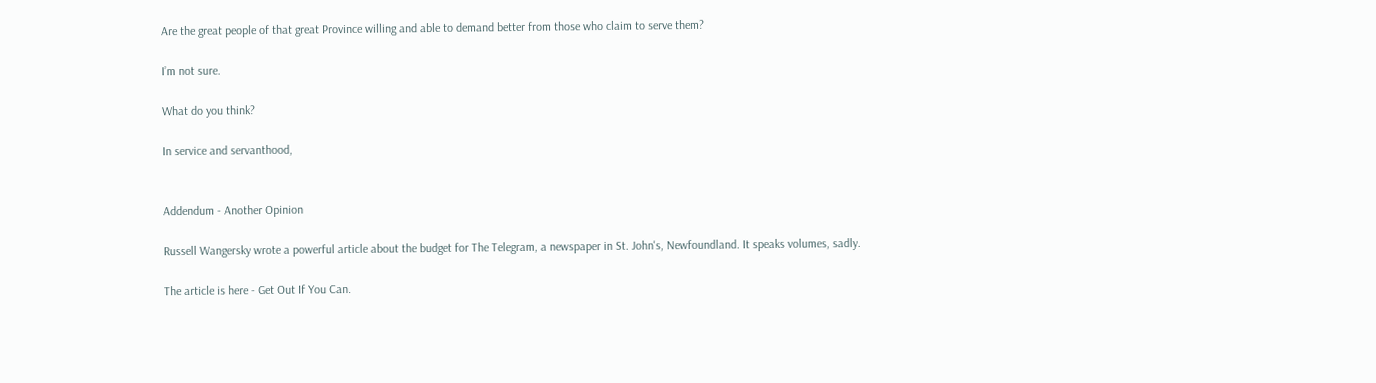Are the great people of that great Province willing and able to demand better from those who claim to serve them?

I’m not sure.

What do you think?

In service and servanthood,


Addendum - Another Opinion

Russell Wangersky wrote a powerful article about the budget for The Telegram, a newspaper in St. John's, Newfoundland. It speaks volumes, sadly.

The article is here - Get Out If You Can.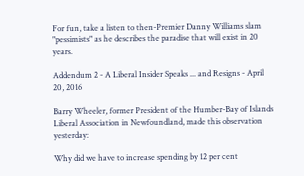For fun, take a listen to then-Premier Danny Williams slam "pessimists" as he describes the paradise that will exist in 20 years.

Addendum 2 - A Liberal Insider Speaks ... and Resigns - April 20, 2016

Barry Wheeler, former President of the Humber-Bay of Islands Liberal Association in Newfoundland, made this observation yesterday:

Why did we have to increase spending by 12 per cent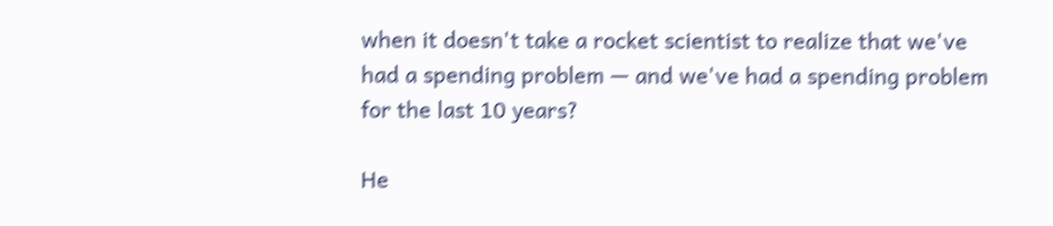when it doesn't take a rocket scientist to realize that we've had a spending problem — and we've had a spending problem for the last 10 years?

He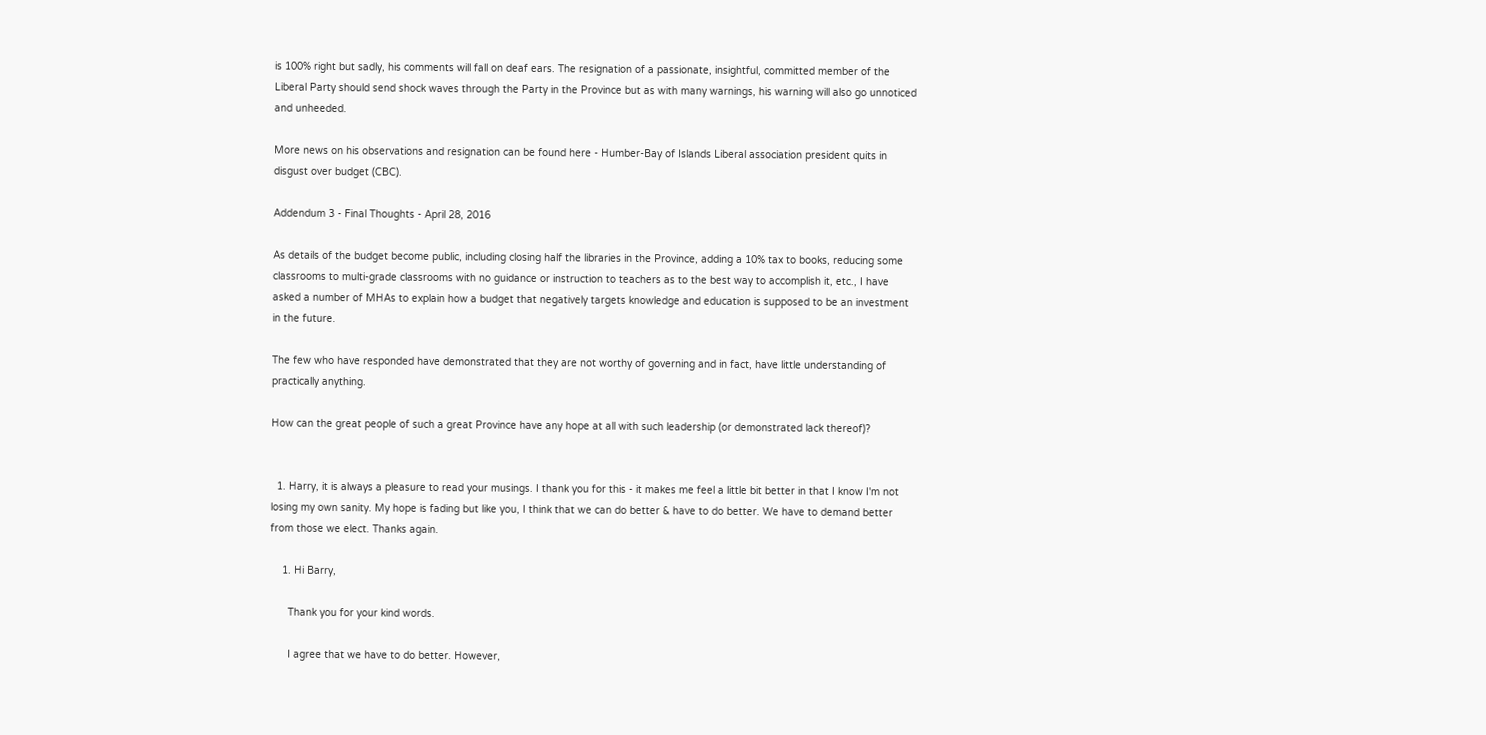is 100% right but sadly, his comments will fall on deaf ears. The resignation of a passionate, insightful, committed member of the Liberal Party should send shock waves through the Party in the Province but as with many warnings, his warning will also go unnoticed and unheeded.

More news on his observations and resignation can be found here - Humber-Bay of Islands Liberal association president quits in disgust over budget (CBC).

Addendum 3 - Final Thoughts - April 28, 2016

As details of the budget become public, including closing half the libraries in the Province, adding a 10% tax to books, reducing some classrooms to multi-grade classrooms with no guidance or instruction to teachers as to the best way to accomplish it, etc., I have asked a number of MHAs to explain how a budget that negatively targets knowledge and education is supposed to be an investment in the future.

The few who have responded have demonstrated that they are not worthy of governing and in fact, have little understanding of practically anything.

How can the great people of such a great Province have any hope at all with such leadership (or demonstrated lack thereof)?


  1. Harry, it is always a pleasure to read your musings. I thank you for this - it makes me feel a little bit better in that I know I'm not losing my own sanity. My hope is fading but like you, I think that we can do better & have to do better. We have to demand better from those we elect. Thanks again.

    1. Hi Barry,

      Thank you for your kind words.

      I agree that we have to do better. However,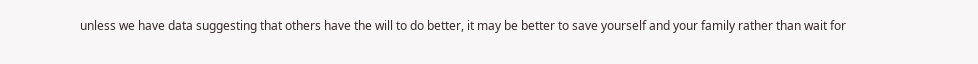unless we have data suggesting that others have the will to do better, it may be better to save yourself and your family rather than wait for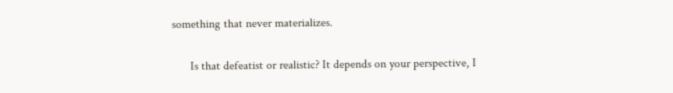something that never materializes.

      Is that defeatist or realistic? It depends on your perspective, I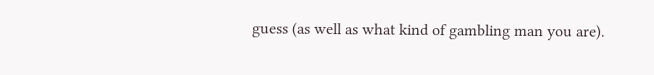guess (as well as what kind of gambling man you are).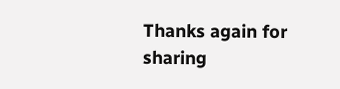Thanks again for sharing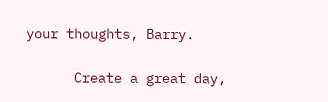your thoughts, Barry.

      Create a great day,